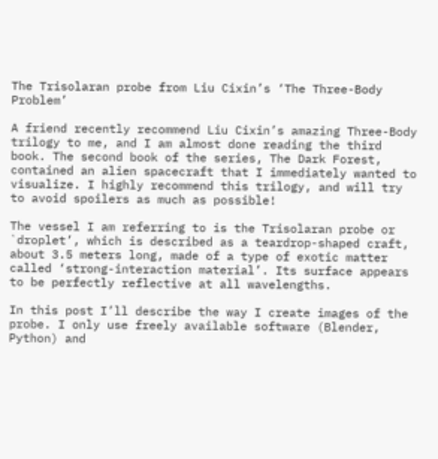The Trisolaran probe from Liu Cixin’s ‘The Three-Body Problem’

A friend recently recommend Liu Cixin’s amazing Three-Body trilogy to me, and I am almost done reading the third book. The second book of the series, The Dark Forest, contained an alien spacecraft that I immediately wanted to visualize. I highly recommend this trilogy, and will try to avoid spoilers as much as possible!

The vessel I am referring to is the Trisolaran probe or `droplet’, which is described as a teardrop-shaped craft, about 3.5 meters long, made of a type of exotic matter called ‘strong-interaction material’. Its surface appears to be perfectly reflective at all wavelengths.

In this post I’ll describe the way I create images of the probe. I only use freely available software (Blender, Python) and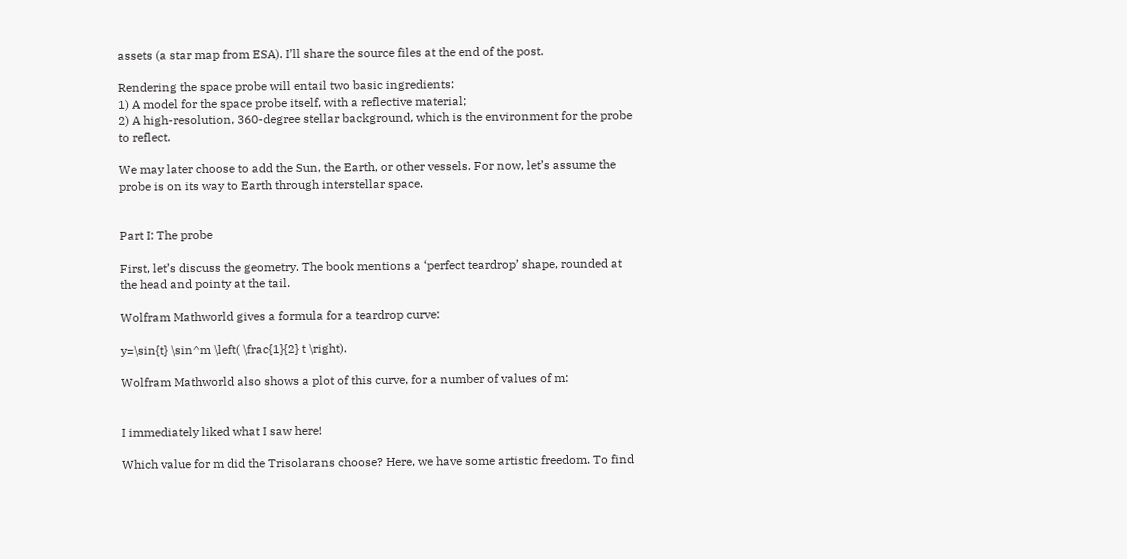assets (a star map from ESA). I’ll share the source files at the end of the post.

Rendering the space probe will entail two basic ingredients:
1) A model for the space probe itself, with a reflective material;
2) A high-resolution, 360-degree stellar background, which is the environment for the probe to reflect.

We may later choose to add the Sun, the Earth, or other vessels. For now, let’s assume the probe is on its way to Earth through interstellar space.


Part I: The probe

First, let’s discuss the geometry. The book mentions a ‘perfect teardrop’ shape, rounded at the head and pointy at the tail.

Wolfram Mathworld gives a formula for a teardrop curve:

y=\sin{t} \sin^m \left( \frac{1}{2} t \right).

Wolfram Mathworld also shows a plot of this curve, for a number of values of m:


I immediately liked what I saw here!

Which value for m did the Trisolarans choose? Here, we have some artistic freedom. To find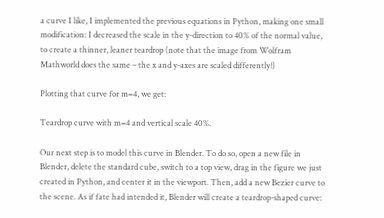a curve I like, I implemented the previous equations in Python, making one small modification: I decreased the scale in the y-direction to 40% of the normal value, to create a thinner, leaner teardrop (note that the image from Wolfram Mathworld does the same – the x and y-axes are scaled differently!)

Plotting that curve for m=4, we get:

Teardrop curve with m=4 and vertical scale 40%.

Our next step is to model this curve in Blender. To do so, open a new file in Blender, delete the standard cube, switch to a top view, drag in the figure we just created in Python, and center it in the viewport. Then, add a new Bezier curve to the scene. As if fate had intended it, Blender will create a teardrop-shaped curve: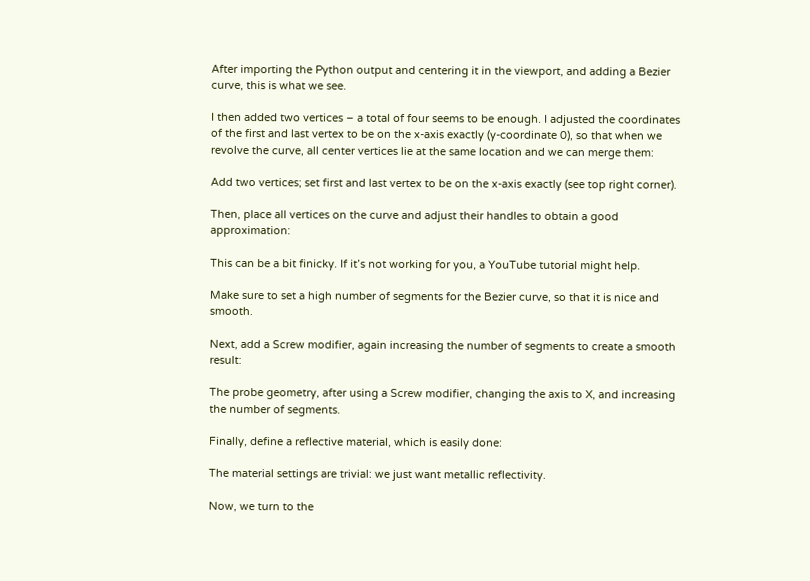After importing the Python output and centering it in the viewport, and adding a Bezier curve, this is what we see.

I then added two vertices – a total of four seems to be enough. I adjusted the coordinates of the first and last vertex to be on the x-axis exactly (y-coordinate 0), so that when we revolve the curve, all center vertices lie at the same location and we can merge them:

Add two vertices; set first and last vertex to be on the x-axis exactly (see top right corner).

Then, place all vertices on the curve and adjust their handles to obtain a good approximation:

This can be a bit finicky. If it’s not working for you, a YouTube tutorial might help.

Make sure to set a high number of segments for the Bezier curve, so that it is nice and smooth.

Next, add a Screw modifier, again increasing the number of segments to create a smooth result:

The probe geometry, after using a Screw modifier, changing the axis to X, and increasing the number of segments.

Finally, define a reflective material, which is easily done:

The material settings are trivial: we just want metallic reflectivity.

Now, we turn to the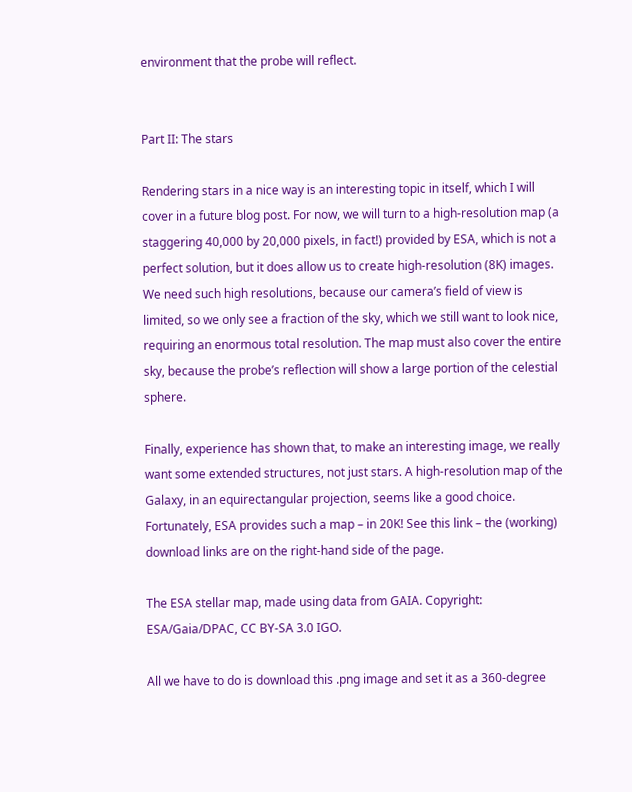environment that the probe will reflect.


Part II: The stars

Rendering stars in a nice way is an interesting topic in itself, which I will cover in a future blog post. For now, we will turn to a high-resolution map (a staggering 40,000 by 20,000 pixels, in fact!) provided by ESA, which is not a perfect solution, but it does allow us to create high-resolution (8K) images. We need such high resolutions, because our camera’s field of view is limited, so we only see a fraction of the sky, which we still want to look nice, requiring an enormous total resolution. The map must also cover the entire sky, because the probe’s reflection will show a large portion of the celestial sphere.

Finally, experience has shown that, to make an interesting image, we really want some extended structures, not just stars. A high-resolution map of the Galaxy, in an equirectangular projection, seems like a good choice. Fortunately, ESA provides such a map – in 20K! See this link – the (working) download links are on the right-hand side of the page.

The ESA stellar map, made using data from GAIA. Copyright: ESA/Gaia/DPAC, CC BY-SA 3.0 IGO.

All we have to do is download this .png image and set it as a 360-degree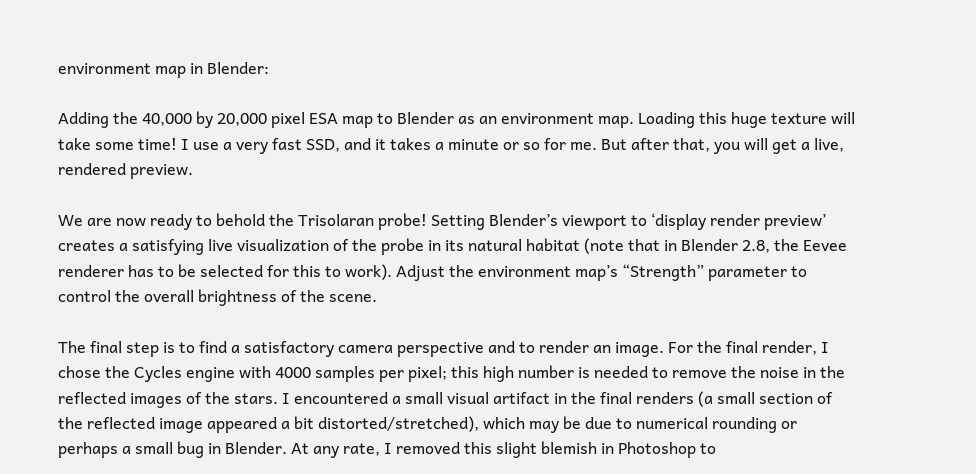environment map in Blender:

Adding the 40,000 by 20,000 pixel ESA map to Blender as an environment map. Loading this huge texture will take some time! I use a very fast SSD, and it takes a minute or so for me. But after that, you will get a live, rendered preview.

We are now ready to behold the Trisolaran probe! Setting Blender’s viewport to ‘display render preview’ creates a satisfying live visualization of the probe in its natural habitat (note that in Blender 2.8, the Eevee renderer has to be selected for this to work). Adjust the environment map’s “Strength” parameter to control the overall brightness of the scene.

The final step is to find a satisfactory camera perspective and to render an image. For the final render, I chose the Cycles engine with 4000 samples per pixel; this high number is needed to remove the noise in the reflected images of the stars. I encountered a small visual artifact in the final renders (a small section of the reflected image appeared a bit distorted/stretched), which may be due to numerical rounding or perhaps a small bug in Blender. At any rate, I removed this slight blemish in Photoshop to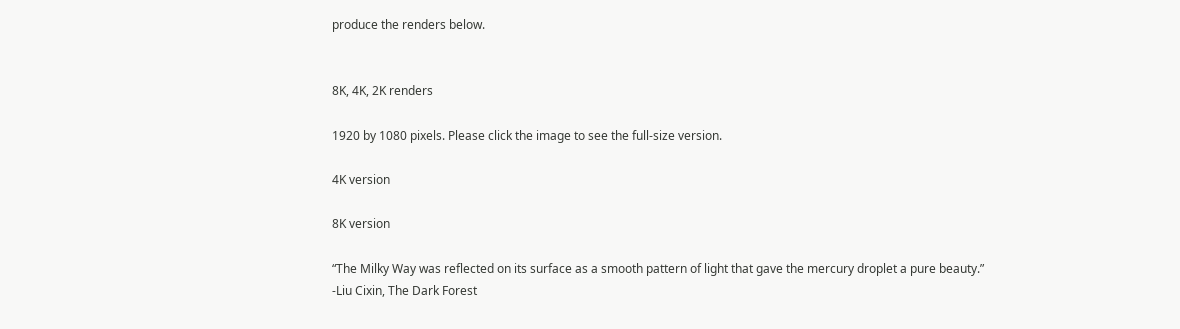produce the renders below.


8K, 4K, 2K renders

1920 by 1080 pixels. Please click the image to see the full-size version.

4K version

8K version

“The Milky Way was reflected on its surface as a smooth pattern of light that gave the mercury droplet a pure beauty.”
-Liu Cixin, The Dark Forest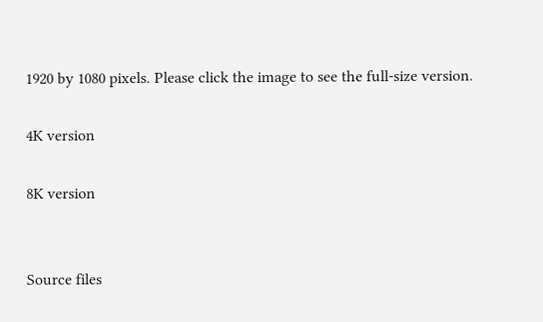1920 by 1080 pixels. Please click the image to see the full-size version.

4K version

8K version


Source files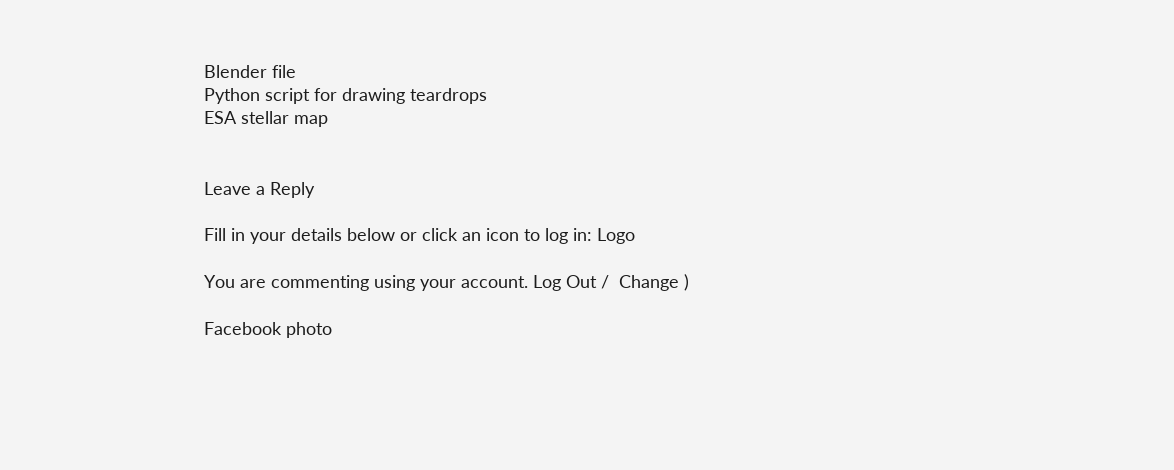Blender file
Python script for drawing teardrops
ESA stellar map


Leave a Reply

Fill in your details below or click an icon to log in: Logo

You are commenting using your account. Log Out /  Change )

Facebook photo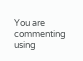You are commenting using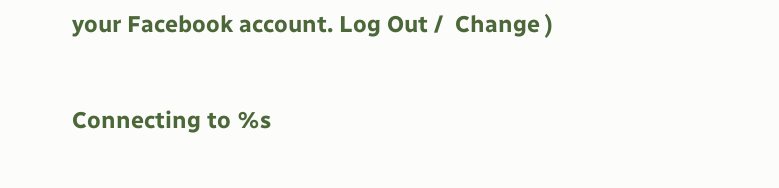your Facebook account. Log Out /  Change )

Connecting to %s